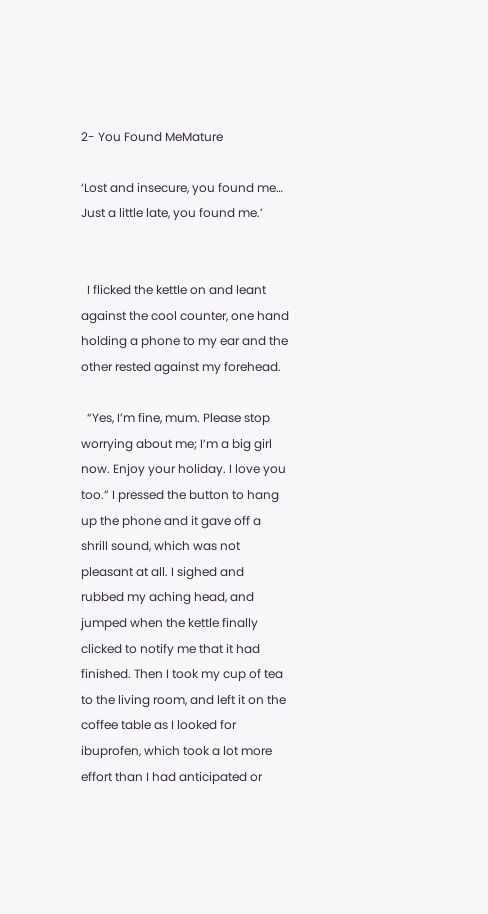2- You Found MeMature

‘Lost and insecure, you found me… Just a little late, you found me.’


  I flicked the kettle on and leant against the cool counter, one hand holding a phone to my ear and the other rested against my forehead.

  “Yes, I’m fine, mum. Please stop worrying about me; I’m a big girl now. Enjoy your holiday. I love you too.” I pressed the button to hang up the phone and it gave off a shrill sound, which was not pleasant at all. I sighed and rubbed my aching head, and jumped when the kettle finally clicked to notify me that it had finished. Then I took my cup of tea to the living room, and left it on the coffee table as I looked for ibuprofen, which took a lot more effort than I had anticipated or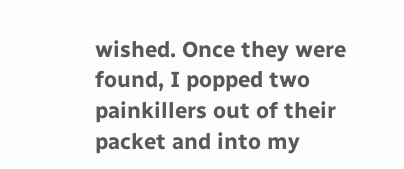wished. Once they were found, I popped two painkillers out of their packet and into my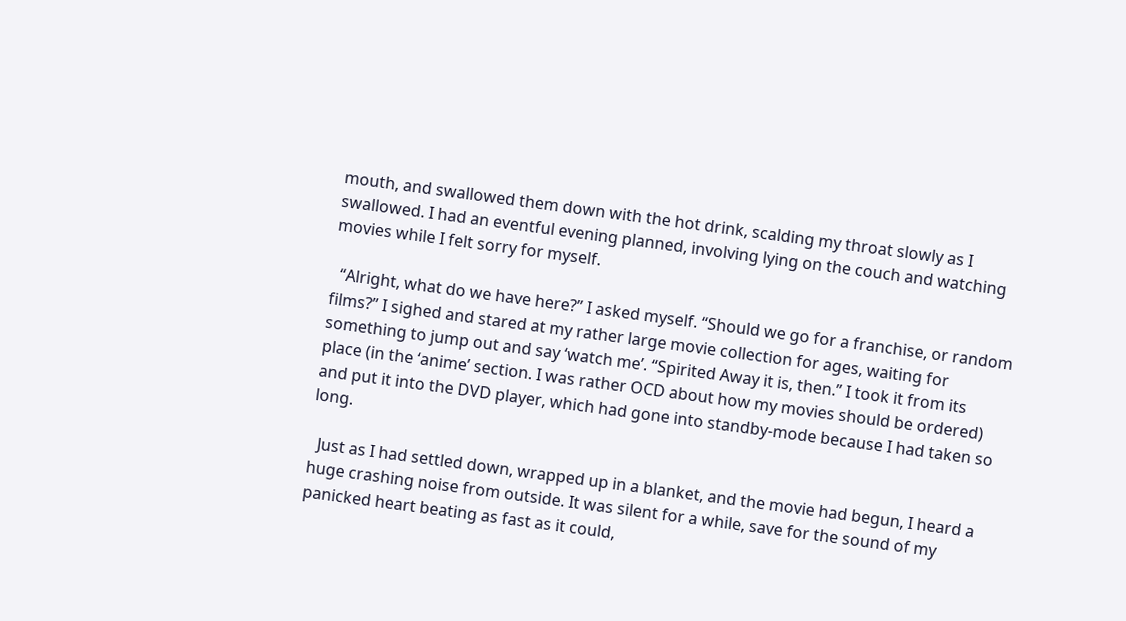mouth, and swallowed them down with the hot drink, scalding my throat slowly as I swallowed. I had an eventful evening planned, involving lying on the couch and watching movies while I felt sorry for myself.

  “Alright, what do we have here?” I asked myself. “Should we go for a franchise, or random films?” I sighed and stared at my rather large movie collection for ages, waiting for something to jump out and say ‘watch me’. “Spirited Away it is, then.” I took it from its place (in the ‘anime’ section. I was rather OCD about how my movies should be ordered) and put it into the DVD player, which had gone into standby-mode because I had taken so long.

  Just as I had settled down, wrapped up in a blanket, and the movie had begun, I heard a huge crashing noise from outside. It was silent for a while, save for the sound of my panicked heart beating as fast as it could,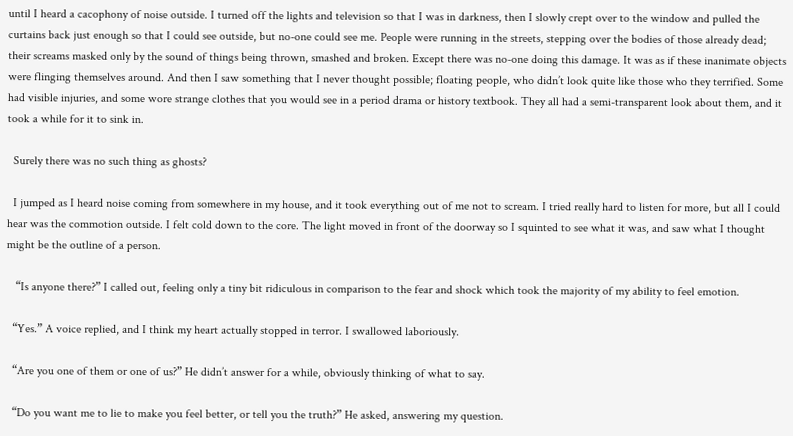until I heard a cacophony of noise outside. I turned off the lights and television so that I was in darkness, then I slowly crept over to the window and pulled the curtains back just enough so that I could see outside, but no-one could see me. People were running in the streets, stepping over the bodies of those already dead; their screams masked only by the sound of things being thrown, smashed and broken. Except there was no-one doing this damage. It was as if these inanimate objects were flinging themselves around. And then I saw something that I never thought possible; floating people, who didn’t look quite like those who they terrified. Some had visible injuries, and some wore strange clothes that you would see in a period drama or history textbook. They all had a semi-transparent look about them, and it took a while for it to sink in.

  Surely there was no such thing as ghosts?

  I jumped as I heard noise coming from somewhere in my house, and it took everything out of me not to scream. I tried really hard to listen for more, but all I could hear was the commotion outside. I felt cold down to the core. The light moved in front of the doorway so I squinted to see what it was, and saw what I thought might be the outline of a person.

   “Is anyone there?” I called out, feeling only a tiny bit ridiculous in comparison to the fear and shock which took the majority of my ability to feel emotion.

  “Yes.” A voice replied, and I think my heart actually stopped in terror. I swallowed laboriously.

  “Are you one of them or one of us?” He didn’t answer for a while, obviously thinking of what to say.

  “Do you want me to lie to make you feel better, or tell you the truth?” He asked, answering my question.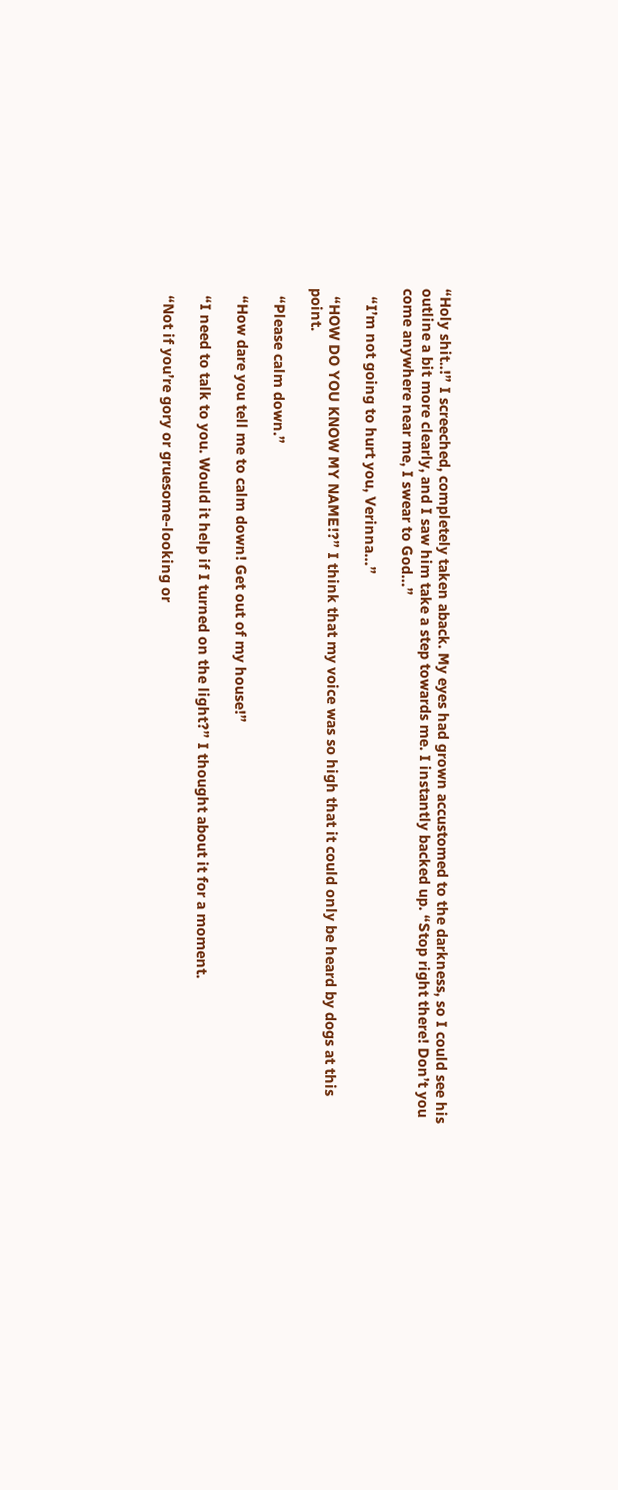“Holy shit..!” I screeched, completely taken aback. My eyes had grown accustomed to the darkness, so I could see his outline a bit more clearly, and I saw him take a step towards me. I instantly backed up. “Stop right there! Don’t you come anywhere near me, I swear to God…”

  “I’m not going to hurt you, Verinna…”

  “HOW DO YOU KNOW MY NAME!?” I think that my voice was so high that it could only be heard by dogs at this point.

  “Please calm down.”

  “How dare you tell me to calm down! Get out of my house!”

  “I need to talk to you. Would it help if I turned on the light?” I thought about it for a moment.

  “Not if you’re gory or gruesome-looking or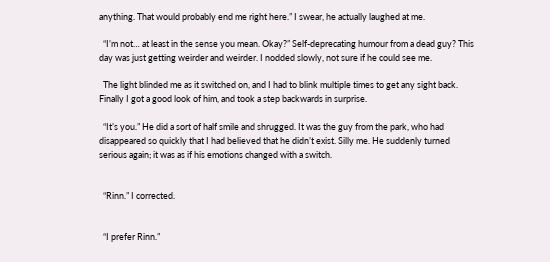anything. That would probably end me right here.” I swear, he actually laughed at me.

  “I’m not… at least in the sense you mean. Okay?” Self-deprecating humour from a dead guy? This day was just getting weirder and weirder. I nodded slowly, not sure if he could see me.

  The light blinded me as it switched on, and I had to blink multiple times to get any sight back. Finally I got a good look of him, and took a step backwards in surprise.

  “It’s you.” He did a sort of half smile and shrugged. It was the guy from the park, who had disappeared so quickly that I had believed that he didn’t exist. Silly me. He suddenly turned serious again; it was as if his emotions changed with a switch.


  “Rinn.” I corrected.


  “I prefer Rinn.”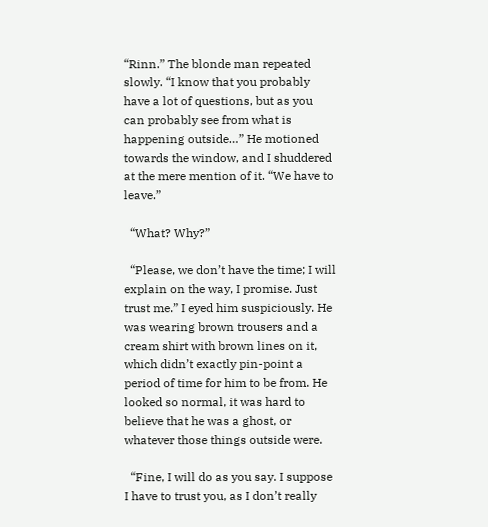“Rinn.” The blonde man repeated slowly. “I know that you probably have a lot of questions, but as you can probably see from what is happening outside…” He motioned towards the window, and I shuddered at the mere mention of it. “We have to leave.”

  “What? Why?”

  “Please, we don’t have the time; I will explain on the way, I promise. Just trust me.” I eyed him suspiciously. He was wearing brown trousers and a cream shirt with brown lines on it, which didn’t exactly pin-point a period of time for him to be from. He looked so normal, it was hard to believe that he was a ghost, or whatever those things outside were.

  “Fine, I will do as you say. I suppose I have to trust you, as I don’t really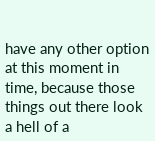have any other option at this moment in time, because those things out there look a hell of a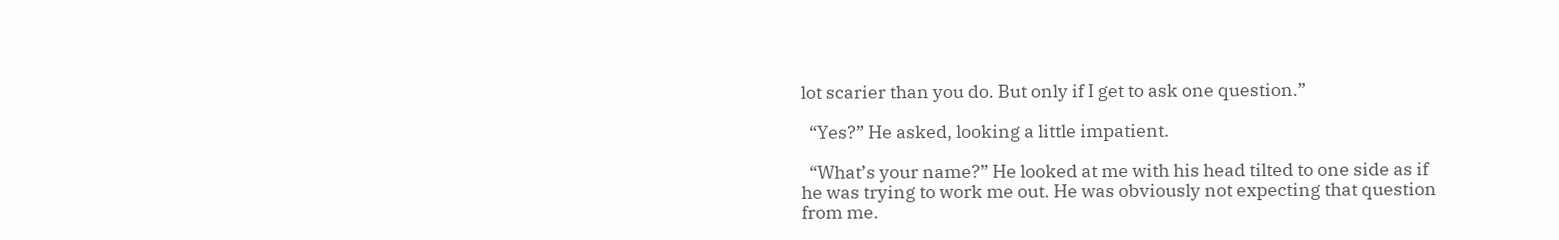lot scarier than you do. But only if I get to ask one question.”

  “Yes?” He asked, looking a little impatient.

  “What’s your name?” He looked at me with his head tilted to one side as if he was trying to work me out. He was obviously not expecting that question from me.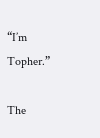“I’m Topher.”

The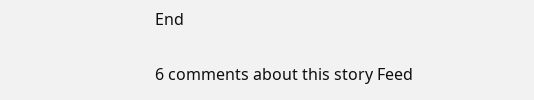End

6 comments about this story Feed